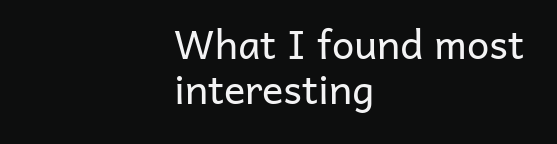What I found most interesting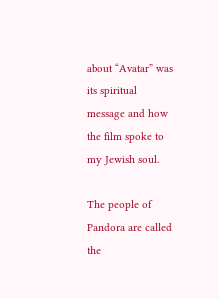about “Avatar” was its spiritual message and how the film spoke to my Jewish soul.

The people of Pandora are called the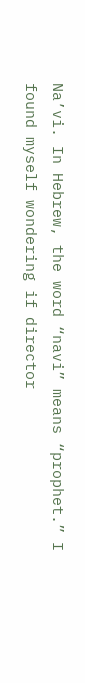Na’vi. In Hebrew, the word “navi” means “prophet.” I found myself wondering if director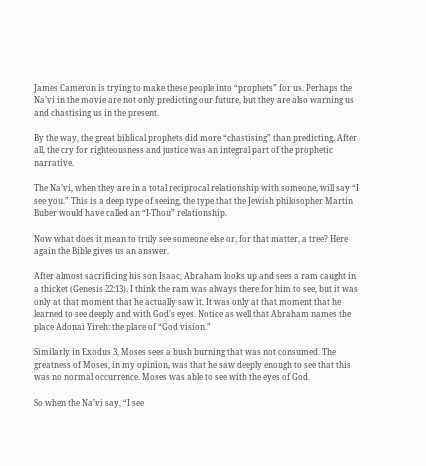James Cameron is trying to make these people into “prophets” for us. Perhaps the Na’vi in the movie are not only predicting our future, but they are also warning us and chastising us in the present.

By the way, the great biblical prophets did more “chastising” than predicting. After all, the cry for righteousness and justice was an integral part of the prophetic narrative.

The Na’vi, when they are in a total reciprocal relationship with someone, will say “I see you.” This is a deep type of seeing, the type that the Jewish philosopher Martin Buber would have called an “I-Thou” relationship.

Now what does it mean to truly see someone else or, for that matter, a tree? Here again the Bible gives us an answer.

After almost sacrificing his son Isaac, Abraham looks up and sees a ram caught in a thicket (Genesis 22:13). I think the ram was always there for him to see, but it was only at that moment that he actually saw it. It was only at that moment that he learned to see deeply and with God’s eyes. Notice as well that Abraham names the place Adonai Yireh: the place of “God vision.”

Similarly in Exodus 3, Moses sees a bush burning that was not consumed. The greatness of Moses, in my opinion, was that he saw deeply enough to see that this was no normal occurrence. Moses was able to see with the eyes of God.

So when the Na’vi say, “I see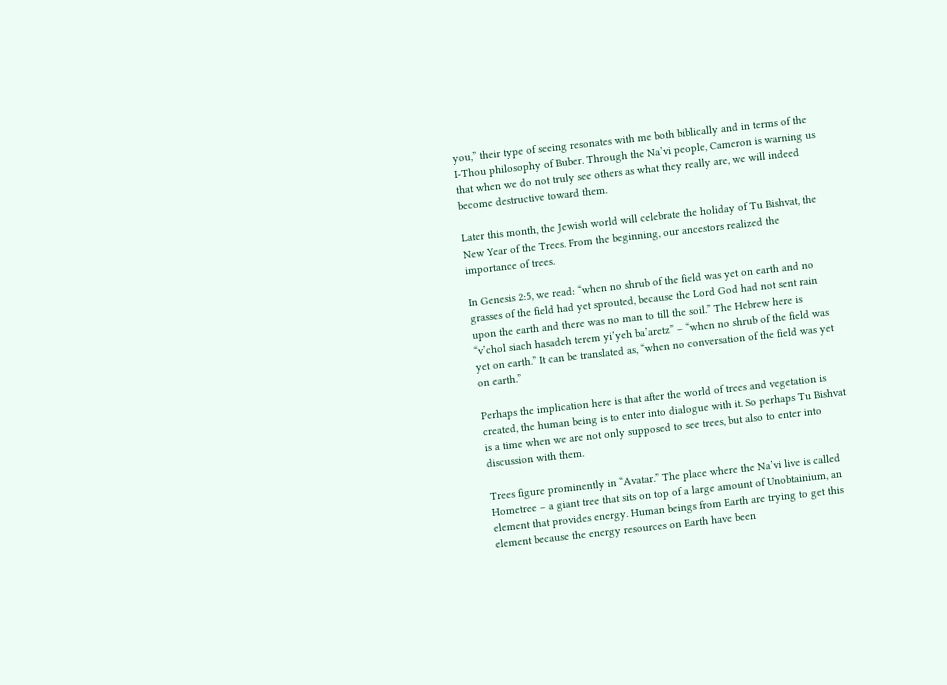you,” their type of seeing resonates with me both biblically and in terms of the I-Thou philosophy of Buber. Through the Na’vi people, Cameron is warning us that when we do not truly see others as what they really are, we will indeed become destructive toward them.

Later this month, the Jewish world will celebrate the holiday of Tu Bishvat, the New Year of the Trees. From the beginning, our ancestors realized the importance of trees.

In Genesis 2:5, we read: “when no shrub of the field was yet on earth and no grasses of the field had yet sprouted, because the Lord God had not sent rain upon the earth and there was no man to till the soil.” The Hebrew here is “v’chol siach hasadeh terem yi’yeh ba’aretz” – “when no shrub of the field was yet on earth.” It can be translated as, “when no conversation of the field was yet on earth.”

Perhaps the implication here is that after the world of trees and vegetation is created, the human being is to enter into dialogue with it. So perhaps Tu Bishvat is a time when we are not only supposed to see trees, but also to enter into discussion with them.

Trees figure prominently in “Avatar.” The place where the Na’vi live is called Hometree – a giant tree that sits on top of a large amount of Unobtainium, an element that provides energy. Human beings from Earth are trying to get this element because the energy resources on Earth have been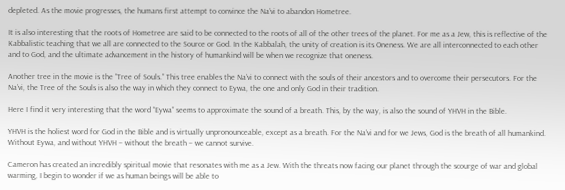depleted. As the movie progresses, the humans first attempt to convince the Na’vi to abandon Hometree.

It is also interesting that the roots of Hometree are said to be connected to the roots of all of the other trees of the planet. For me as a Jew, this is reflective of the Kabbalistic teaching that we all are connected to the Source or God. In the Kabbalah, the unity of creation is its Oneness. We are all interconnected to each other and to God, and the ultimate advancement in the history of humankind will be when we recognize that oneness.

Another tree in the movie is the “Tree of Souls.” This tree enables the Na’vi to connect with the souls of their ancestors and to overcome their persecutors. For the Na’vi, the Tree of the Souls is also the way in which they connect to Eywa, the one and only God in their tradition.

Here I find it very interesting that the word “Eywa” seems to approximate the sound of a breath. This, by the way, is also the sound of YHVH in the Bible.

YHVH is the holiest word for God in the Bible and is virtually unpronounceable, except as a breath. For the Na’vi and for we Jews, God is the breath of all humankind. Without Eywa, and without YHVH – without the breath – we cannot survive.

Cameron has created an incredibly spiritual movie that resonates with me as a Jew. With the threats now facing our planet through the scourge of war and global warming, I begin to wonder if we as human beings will be able to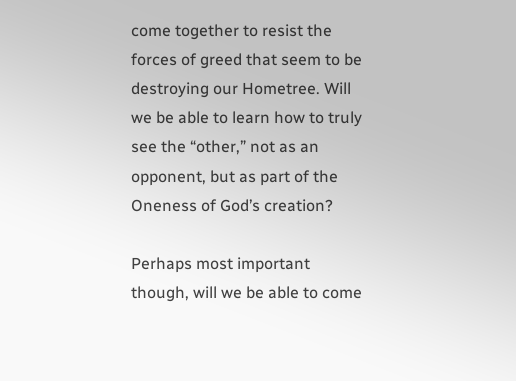come together to resist the forces of greed that seem to be destroying our Hometree. Will we be able to learn how to truly see the “other,” not as an opponent, but as part of the Oneness of God’s creation?

Perhaps most important though, will we be able to come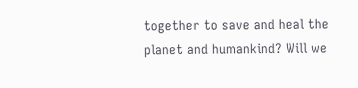together to save and heal the planet and humankind? Will we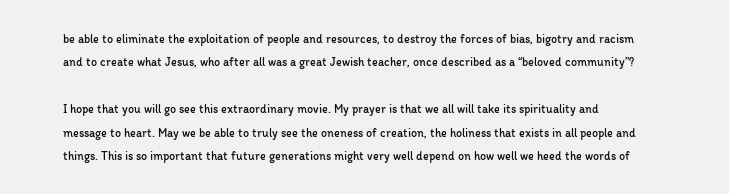be able to eliminate the exploitation of people and resources, to destroy the forces of bias, bigotry and racism and to create what Jesus, who after all was a great Jewish teacher, once described as a “beloved community”?

I hope that you will go see this extraordinary movie. My prayer is that we all will take its spirituality and message to heart. May we be able to truly see the oneness of creation, the holiness that exists in all people and things. This is so important that future generations might very well depend on how well we heed the words of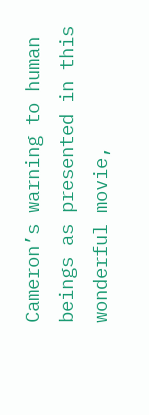Cameron’s warning to human beings as presented in this wonderful movie,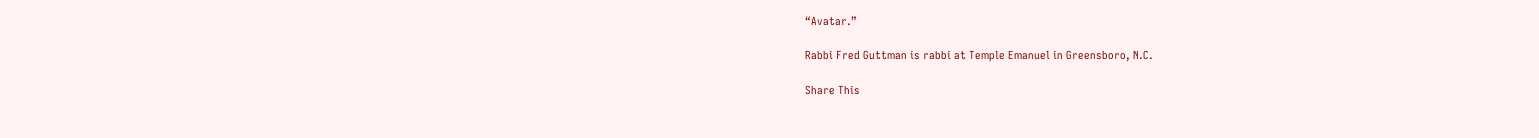“Avatar.”

Rabbi Fred Guttman is rabbi at Temple Emanuel in Greensboro, N.C.

Share This